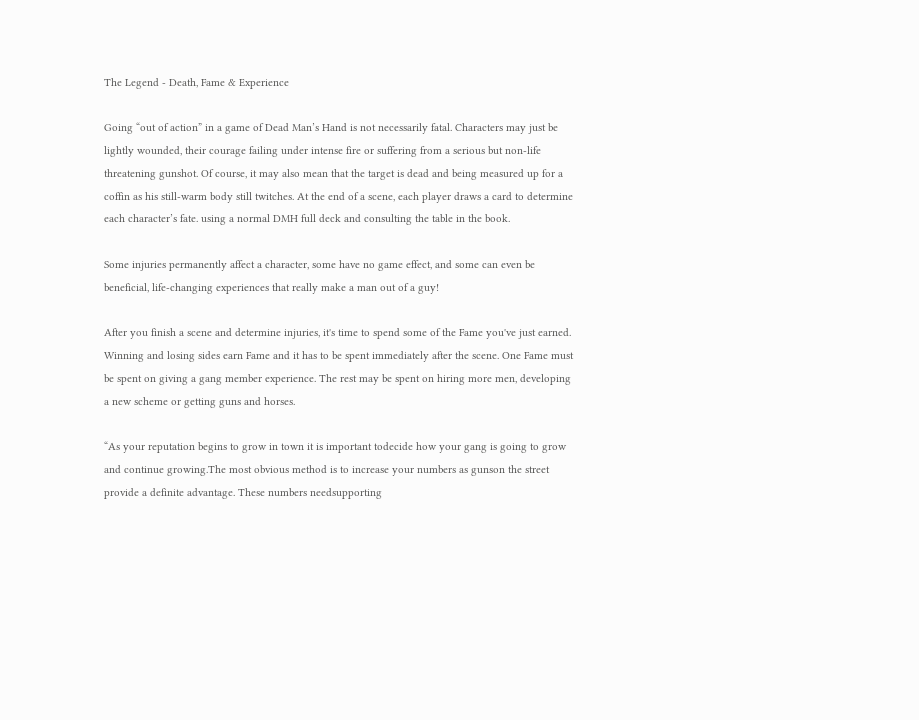The Legend - Death, Fame & Experience

Going “out of action” in a game of Dead Man’s Hand is not necessarily fatal. Characters may just be lightly wounded, their courage failing under intense fire or suffering from a serious but non-life threatening gunshot. Of course, it may also mean that the target is dead and being measured up for a coffin as his still-warm body still twitches. At the end of a scene, each player draws a card to determine each character’s fate. using a normal DMH full deck and consulting the table in the book.

Some injuries permanently affect a character, some have no game effect, and some can even be beneficial, life-changing experiences that really make a man out of a guy!

After you finish a scene and determine injuries, it's time to spend some of the Fame you've just earned. Winning and losing sides earn Fame and it has to be spent immediately after the scene. One Fame must be spent on giving a gang member experience. The rest may be spent on hiring more men, developing a new scheme or getting guns and horses.

“As your reputation begins to grow in town it is important todecide how your gang is going to grow and continue growing.The most obvious method is to increase your numbers as gunson the street provide a definite advantage. These numbers needsupporting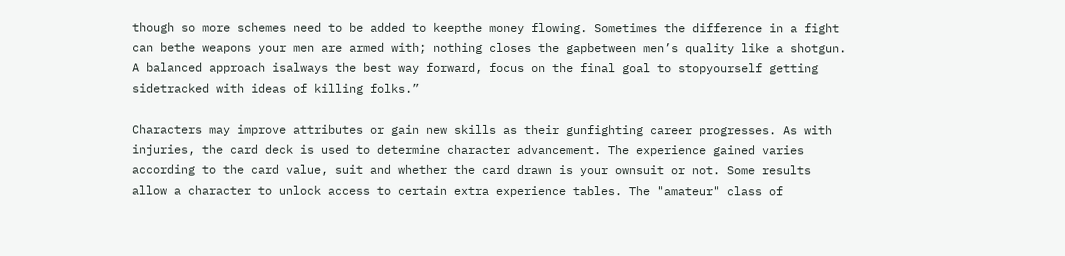though so more schemes need to be added to keepthe money flowing. Sometimes the difference in a fight can bethe weapons your men are armed with; nothing closes the gapbetween men’s quality like a shotgun. A balanced approach isalways the best way forward, focus on the final goal to stopyourself getting sidetracked with ideas of killing folks.”

Characters may improve attributes or gain new skills as their gunfighting career progresses. As with injuries, the card deck is used to determine character advancement. The experience gained varies according to the card value, suit and whether the card drawn is your ownsuit or not. Some results allow a character to unlock access to certain extra experience tables. The "amateur" class of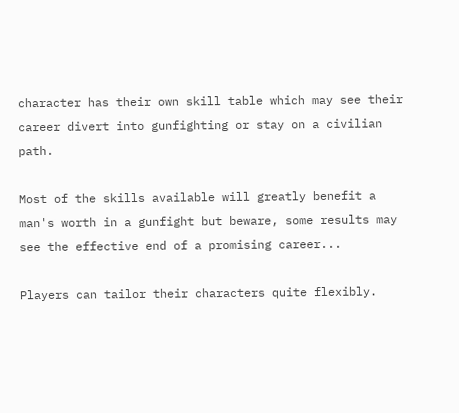character has their own skill table which may see their career divert into gunfighting or stay on a civilian path.

Most of the skills available will greatly benefit a man's worth in a gunfight but beware, some results may see the effective end of a promising career...

Players can tailor their characters quite flexibly.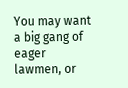You may want a big gang of eager lawmen, or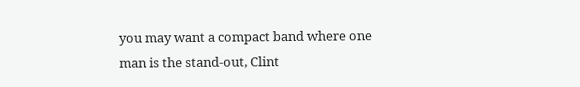you may want a compact band where one man is the stand-out, Clint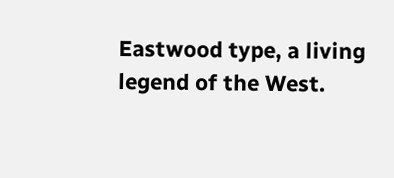Eastwood type, a living legend of the West.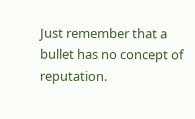Just remember that a bullet has no concept of reputation.